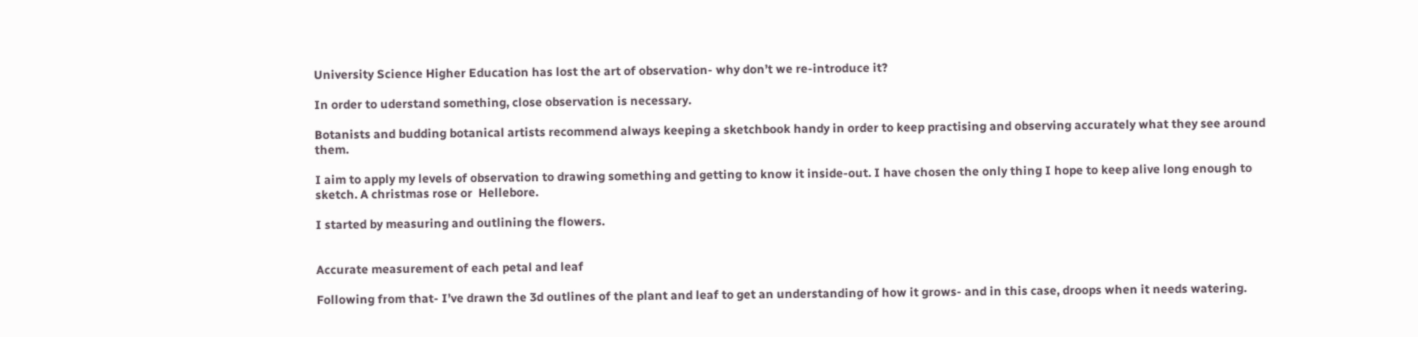University Science Higher Education has lost the art of observation- why don’t we re-introduce it?

In order to uderstand something, close observation is necessary.

Botanists and budding botanical artists recommend always keeping a sketchbook handy in order to keep practising and observing accurately what they see around them.

I aim to apply my levels of observation to drawing something and getting to know it inside-out. I have chosen the only thing I hope to keep alive long enough to sketch. A christmas rose or  Hellebore.

I started by measuring and outlining the flowers.


Accurate measurement of each petal and leaf

Following from that- I’ve drawn the 3d outlines of the plant and leaf to get an understanding of how it grows- and in this case, droops when it needs watering.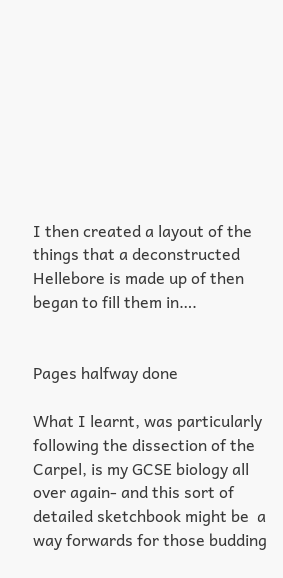I then created a layout of the things that a deconstructed Hellebore is made up of then began to fill them in….


Pages halfway done

What I learnt, was particularly following the dissection of the Carpel, is my GCSE biology all over again- and this sort of detailed sketchbook might be  a way forwards for those budding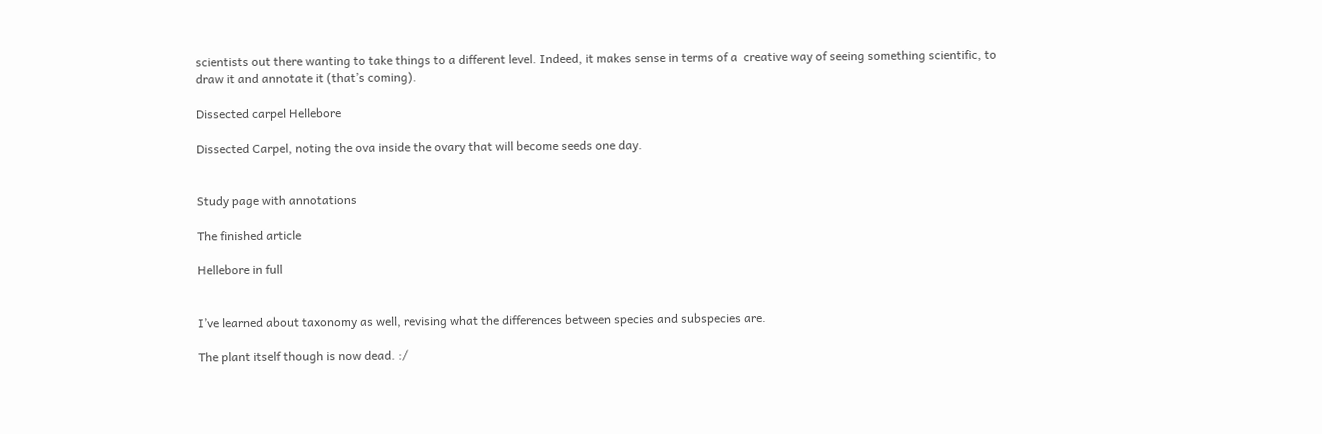scientists out there wanting to take things to a different level. Indeed, it makes sense in terms of a  creative way of seeing something scientific, to draw it and annotate it (that’s coming).

Dissected carpel Hellebore

Dissected Carpel, noting the ova inside the ovary that will become seeds one day.


Study page with annotations

The finished article

Hellebore in full


I’ve learned about taxonomy as well, revising what the differences between species and subspecies are.

The plant itself though is now dead. :/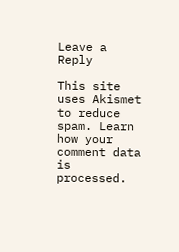Leave a Reply

This site uses Akismet to reduce spam. Learn how your comment data is processed.